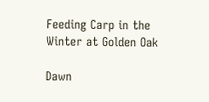Feeding Carp in the Winter at Golden Oak

Dawn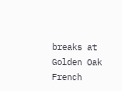breaks at Golden Oak French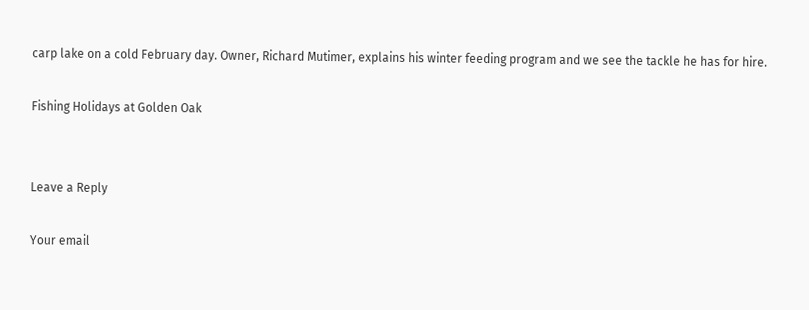carp lake on a cold February day. Owner, Richard Mutimer, explains his winter feeding program and we see the tackle he has for hire.

Fishing Holidays at Golden Oak


Leave a Reply

Your email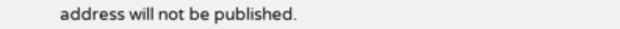address will not be published.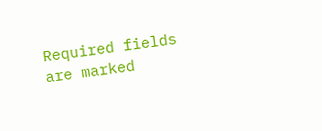Required fields are marked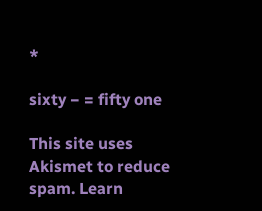*

sixty − = fifty one

This site uses Akismet to reduce spam. Learn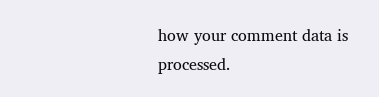how your comment data is processed.